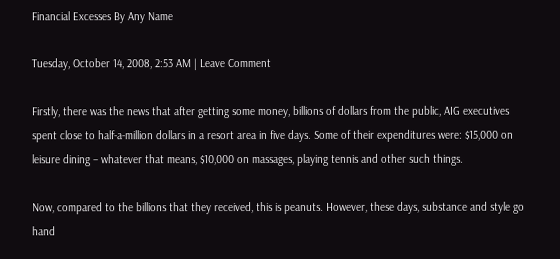Financial Excesses By Any Name

Tuesday, October 14, 2008, 2:53 AM | Leave Comment

Firstly, there was the news that after getting some money, billions of dollars from the public, AIG executives spent close to half-a-million dollars in a resort area in five days. Some of their expenditures were: $15,000 on leisure dining – whatever that means, $10,000 on massages, playing tennis and other such things.

Now, compared to the billions that they received, this is peanuts. However, these days, substance and style go hand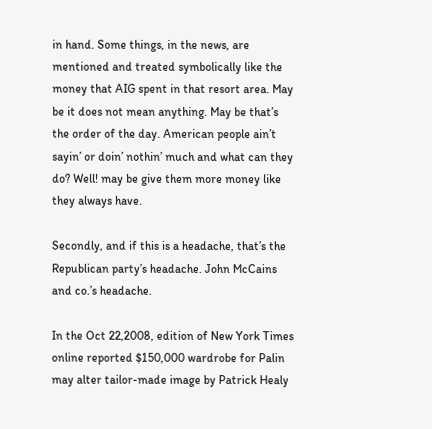in hand. Some things, in the news, are mentioned and treated symbolically like the money that AIG spent in that resort area. May be it does not mean anything. May be that’s the order of the day. American people ain’t sayin’ or doin’ nothin’ much and what can they do? Well! may be give them more money like they always have.

Secondly, and if this is a headache, that’s the Republican party’s headache. John McCains and co.’s headache.

In the Oct 22,2008, edition of New York Times online reported $150,000 wardrobe for Palin may alter tailor-made image by Patrick Healy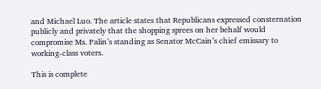and Michael Luo. The article states that Republicans expressed consternation publicly and privately that the shopping sprees on her behalf would compromise Ms. Palin’s standing as Senator McCain’s chief emissary to working-class voters.

This is complete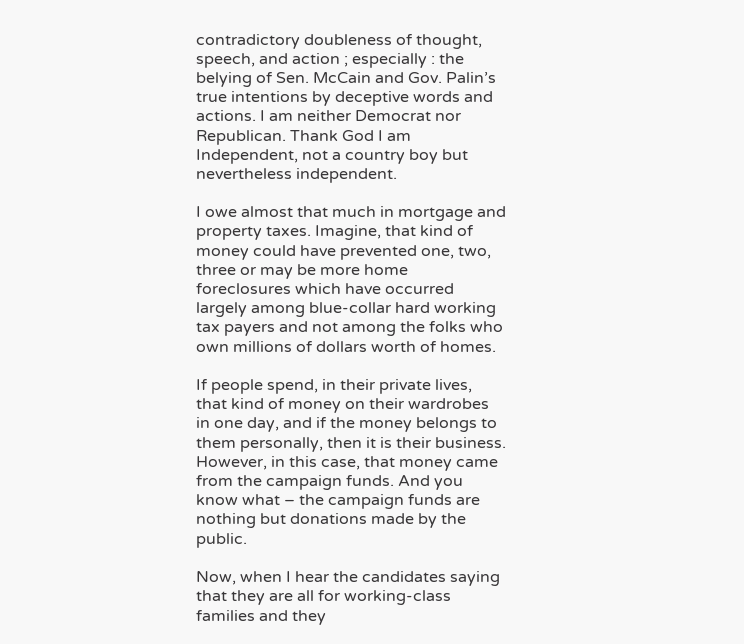contradictory doubleness of thought, speech, and action ; especially : the belying of Sen. McCain and Gov. Palin’s true intentions by deceptive words and actions. I am neither Democrat nor Republican. Thank God I am Independent, not a country boy but nevertheless independent.

I owe almost that much in mortgage and property taxes. Imagine, that kind of money could have prevented one, two, three or may be more home foreclosures which have occurred largely among blue-collar hard working tax payers and not among the folks who own millions of dollars worth of homes.

If people spend, in their private lives, that kind of money on their wardrobes in one day, and if the money belongs to them personally, then it is their business. However, in this case, that money came from the campaign funds. And you know what – the campaign funds are nothing but donations made by the public.

Now, when I hear the candidates saying that they are all for working-class families and they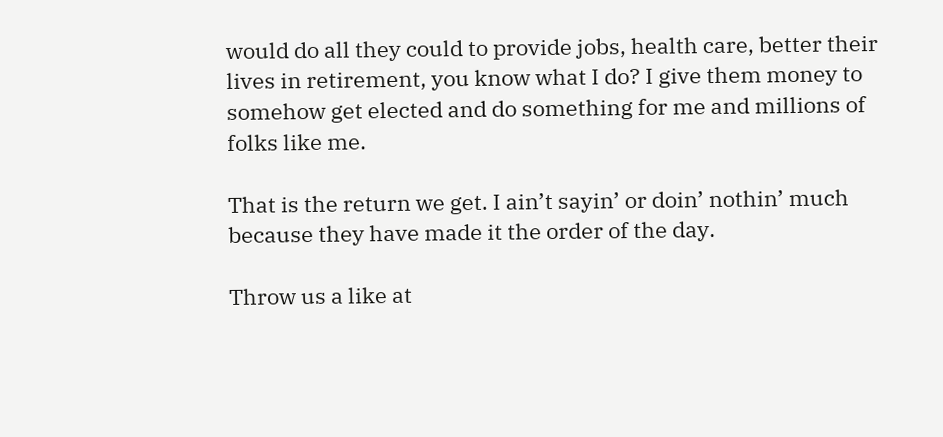would do all they could to provide jobs, health care, better their lives in retirement, you know what I do? I give them money to somehow get elected and do something for me and millions of folks like me.

That is the return we get. I ain’t sayin’ or doin’ nothin’ much because they have made it the order of the day.

Throw us a like at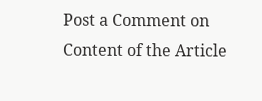Post a Comment on Content of the Article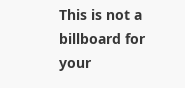This is not a billboard for your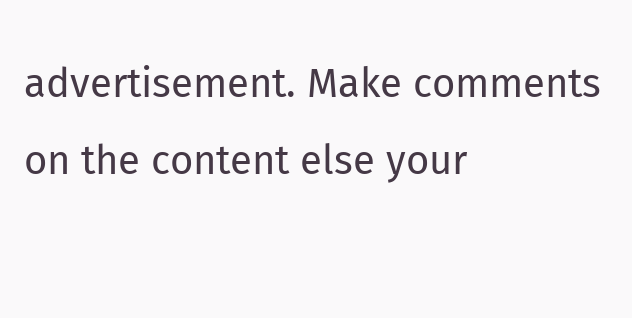advertisement. Make comments on the content else your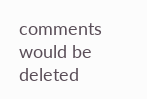comments would be deleted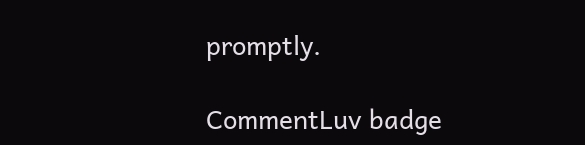promptly.

CommentLuv badge